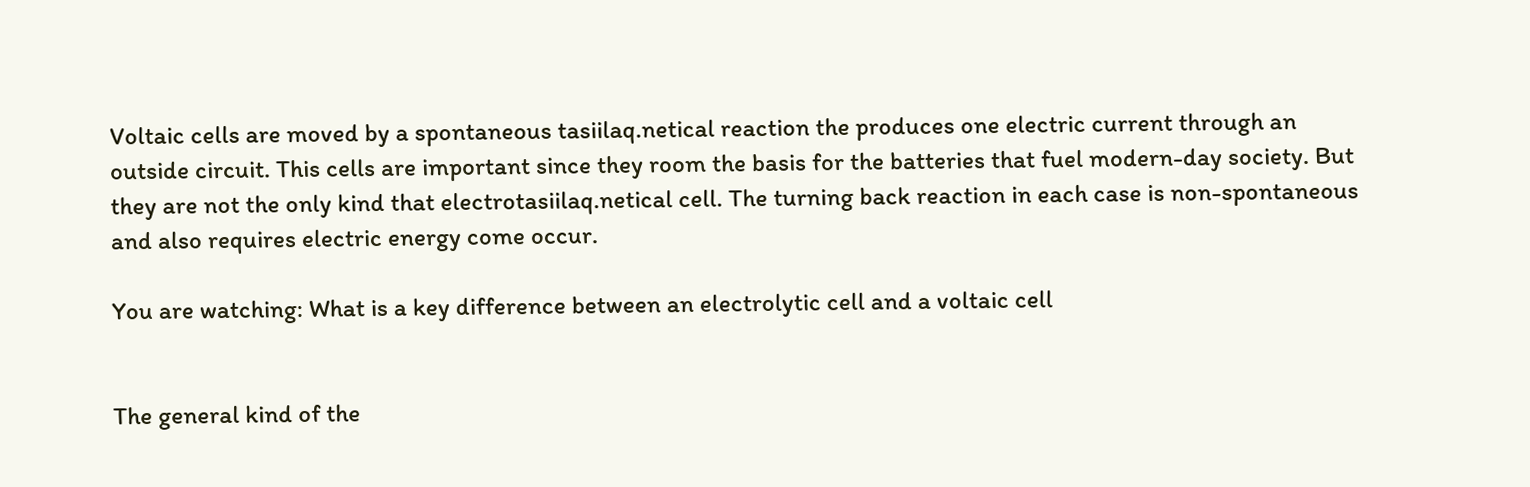Voltaic cells are moved by a spontaneous tasiilaq.netical reaction the produces one electric current through an outside circuit. This cells are important since they room the basis for the batteries that fuel modern-day society. But they are not the only kind that electrotasiilaq.netical cell. The turning back reaction in each case is non-spontaneous and also requires electric energy come occur.

You are watching: What is a key difference between an electrolytic cell and a voltaic cell


The general kind of the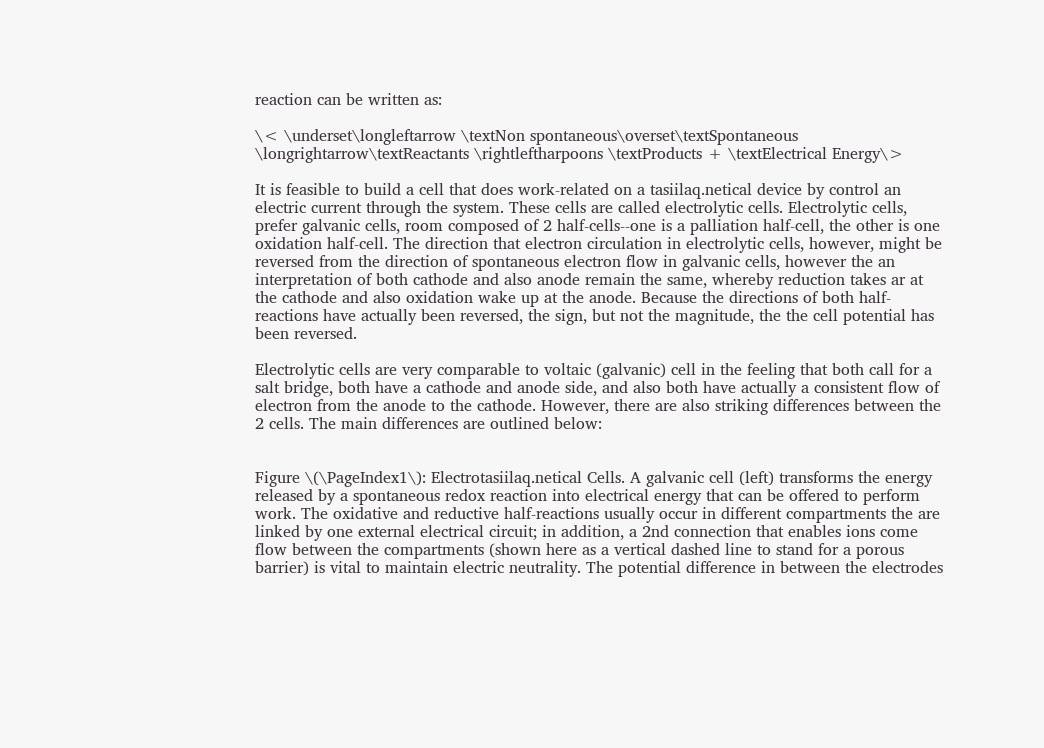reaction can be written as:

\< \underset\longleftarrow \textNon spontaneous\overset\textSpontaneous \longrightarrow\textReactants \rightleftharpoons \textProducts + \textElectrical Energy\>

It is feasible to build a cell that does work-related on a tasiilaq.netical device by control an electric current through the system. These cells are called electrolytic cells. Electrolytic cells, prefer galvanic cells, room composed of 2 half-cells--one is a palliation half-cell, the other is one oxidation half-cell. The direction that electron circulation in electrolytic cells, however, might be reversed from the direction of spontaneous electron flow in galvanic cells, however the an interpretation of both cathode and also anode remain the same, whereby reduction takes ar at the cathode and also oxidation wake up at the anode. Because the directions of both half-reactions have actually been reversed, the sign, but not the magnitude, the the cell potential has been reversed.

Electrolytic cells are very comparable to voltaic (galvanic) cell in the feeling that both call for a salt bridge, both have a cathode and anode side, and also both have actually a consistent flow of electron from the anode to the cathode. However, there are also striking differences between the 2 cells. The main differences are outlined below:


Figure \(\PageIndex1\): Electrotasiilaq.netical Cells. A galvanic cell (left) transforms the energy released by a spontaneous redox reaction into electrical energy that can be offered to perform work. The oxidative and reductive half-reactions usually occur in different compartments the are linked by one external electrical circuit; in addition, a 2nd connection that enables ions come flow between the compartments (shown here as a vertical dashed line to stand for a porous barrier) is vital to maintain electric neutrality. The potential difference in between the electrodes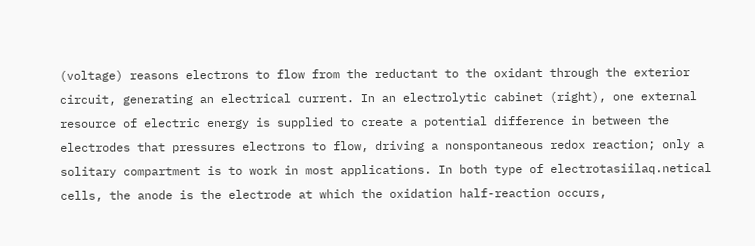(voltage) reasons electrons to flow from the reductant to the oxidant through the exterior circuit, generating an electrical current. In an electrolytic cabinet (right), one external resource of electric energy is supplied to create a potential difference in between the electrodes that pressures electrons to flow, driving a nonspontaneous redox reaction; only a solitary compartment is to work in most applications. In both type of electrotasiilaq.netical cells, the anode is the electrode at which the oxidation half-reaction occurs,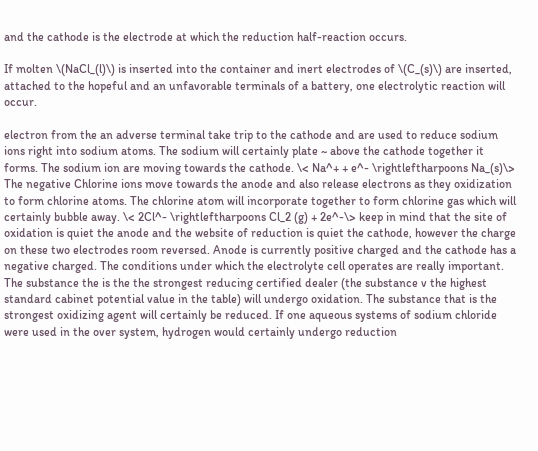and the cathode is the electrode at which the reduction half-reaction occurs.

If molten \(NaCl_(l)\) is inserted into the container and inert electrodes of \(C_(s)\) are inserted, attached to the hopeful and an unfavorable terminals of a battery, one electrolytic reaction will occur.

electron from the an adverse terminal take trip to the cathode and are used to reduce sodium ions right into sodium atoms. The sodium will certainly plate ~ above the cathode together it forms. The sodium ion are moving towards the cathode. \< Na^+ + e^- \rightleftharpoons Na_(s)\> The negative Chlorine ions move towards the anode and also release electrons as they oxidization to form chlorine atoms. The chlorine atom will incorporate together to form chlorine gas which will certainly bubble away. \< 2Cl^- \rightleftharpoons Cl_2 (g) + 2e^-\> keep in mind that the site of oxidation is quiet the anode and the website of reduction is quiet the cathode, however the charge on these two electrodes room reversed. Anode is currently positive charged and the cathode has a negative charged. The conditions under which the electrolyte cell operates are really important. The substance the is the the strongest reducing certified dealer (the substance v the highest standard cabinet potential value in the table) will undergo oxidation. The substance that is the strongest oxidizing agent will certainly be reduced. If one aqueous systems of sodium chloride were used in the over system, hydrogen would certainly undergo reduction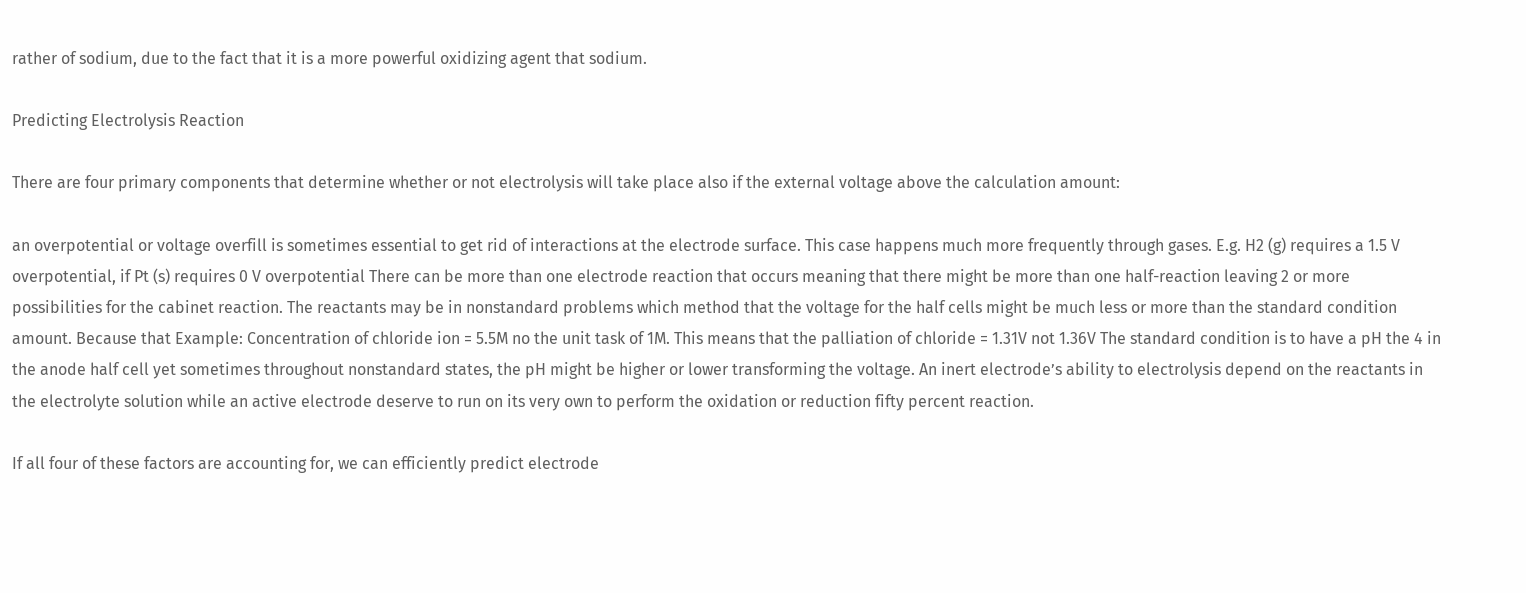rather of sodium, due to the fact that it is a more powerful oxidizing agent that sodium.

Predicting Electrolysis Reaction

There are four primary components that determine whether or not electrolysis will take place also if the external voltage above the calculation amount:

an overpotential or voltage overfill is sometimes essential to get rid of interactions at the electrode surface. This case happens much more frequently through gases. E.g. H2 (g) requires a 1.5 V overpotential, if Pt (s) requires 0 V overpotential There can be more than one electrode reaction that occurs meaning that there might be more than one half-reaction leaving 2 or more possibilities for the cabinet reaction. The reactants may be in nonstandard problems which method that the voltage for the half cells might be much less or more than the standard condition amount. Because that Example: Concentration of chloride ion = 5.5M no the unit task of 1M. This means that the palliation of chloride = 1.31V not 1.36V The standard condition is to have a pH the 4 in the anode half cell yet sometimes throughout nonstandard states, the pH might be higher or lower transforming the voltage. An inert electrode’s ability to electrolysis depend on the reactants in the electrolyte solution while an active electrode deserve to run on its very own to perform the oxidation or reduction fifty percent reaction.

If all four of these factors are accounting for, we can efficiently predict electrode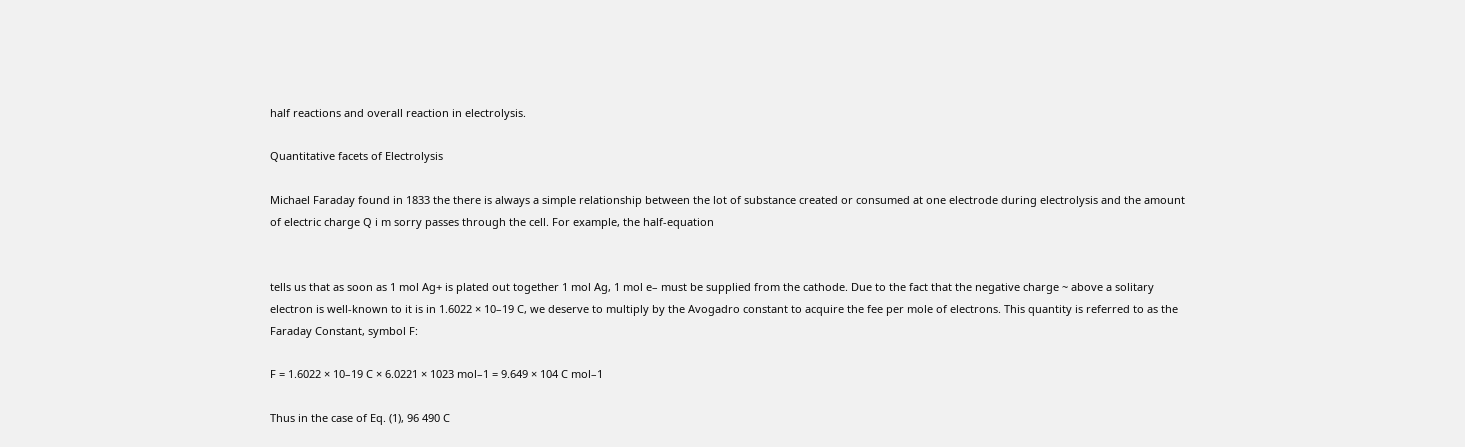half reactions and overall reaction in electrolysis.

Quantitative facets of Electrolysis

Michael Faraday found in 1833 the there is always a simple relationship between the lot of substance created or consumed at one electrode during electrolysis and the amount of electric charge Q i m sorry passes through the cell. For example, the half-equation


tells us that as soon as 1 mol Ag+ is plated out together 1 mol Ag, 1 mol e– must be supplied from the cathode. Due to the fact that the negative charge ~ above a solitary electron is well-known to it is in 1.6022 × 10–19 C, we deserve to multiply by the Avogadro constant to acquire the fee per mole of electrons. This quantity is referred to as the Faraday Constant, symbol F:

F = 1.6022 × 10–19 C × 6.0221 × 1023 mol–1 = 9.649 × 104 C mol–1

Thus in the case of Eq. (1), 96 490 C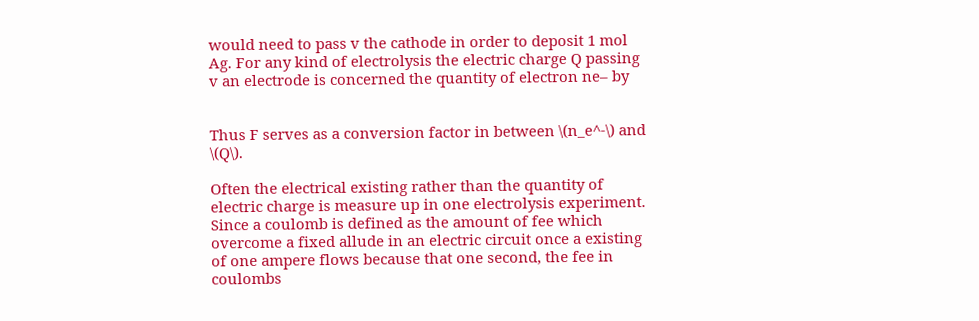would need to pass v the cathode in order to deposit 1 mol Ag. For any kind of electrolysis the electric charge Q passing v an electrode is concerned the quantity of electron ne– by


Thus F serves as a conversion factor in between \(n_e^-\) and \(Q\).

Often the electrical existing rather than the quantity of electric charge is measure up in one electrolysis experiment. Since a coulomb is defined as the amount of fee which overcome a fixed allude in an electric circuit once a existing of one ampere flows because that one second, the fee in coulombs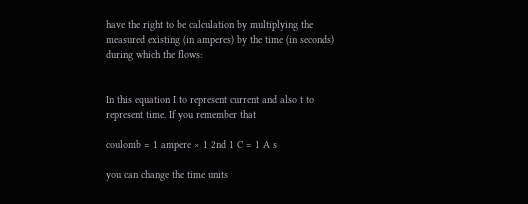have the right to be calculation by multiplying the measured existing (in amperes) by the time (in seconds) during which the flows:


In this equation I to represent current and also t to represent time. If you remember that

coulomb = 1 ampere × 1 2nd 1 C = 1 A s

you can change the time units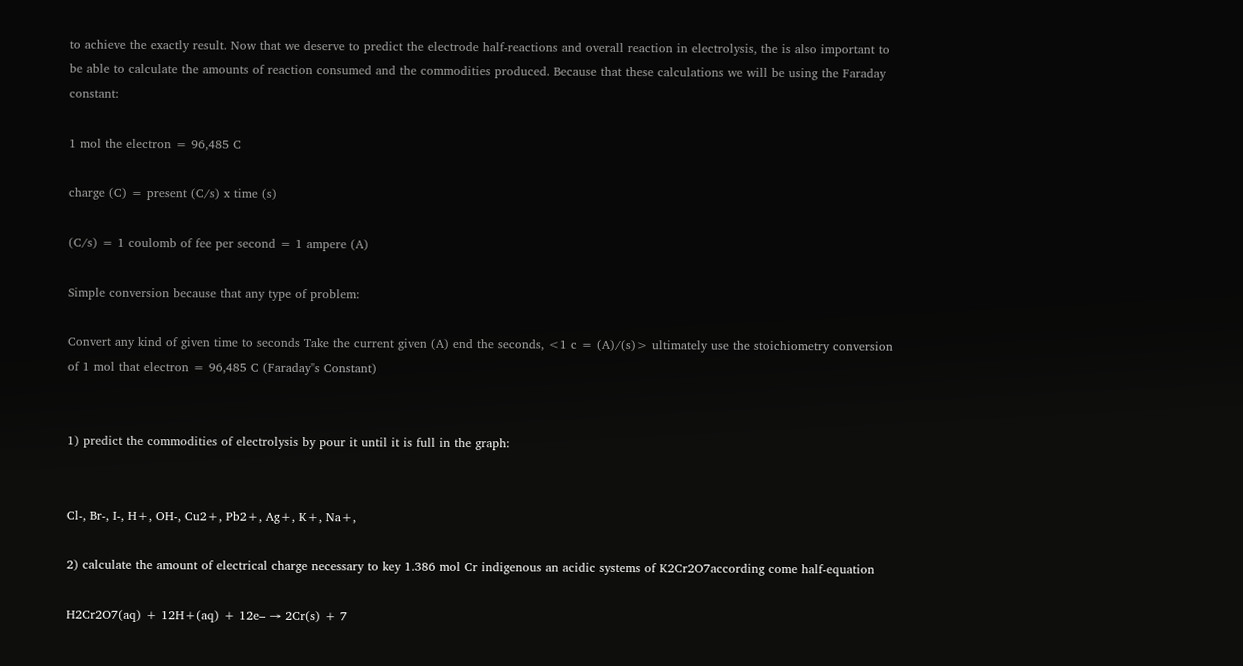to achieve the exactly result. Now that we deserve to predict the electrode half-reactions and overall reaction in electrolysis, the is also important to be able to calculate the amounts of reaction consumed and the commodities produced. Because that these calculations we will be using the Faraday constant:

1 mol the electron = 96,485 C

charge (C) = present (C/s) x time (s)

(C/s) = 1 coulomb of fee per second = 1 ampere (A)

Simple conversion because that any type of problem:

Convert any kind of given time to seconds Take the current given (A) end the seconds, <1 c = (A)/(s)> ultimately use the stoichiometry conversion of 1 mol that electron = 96,485 C (Faraday"s Constant)


1) predict the commodities of electrolysis by pour it until it is full in the graph:


Cl-, Br-, I-, H+, OH-, Cu2+, Pb2+, Ag+, K+, Na+,

2) calculate the amount of electrical charge necessary to key 1.386 mol Cr indigenous an acidic systems of K2Cr2O7according come half-equation

H2Cr2O7(aq) + 12H+(aq) + 12e– → 2Cr(s) + 7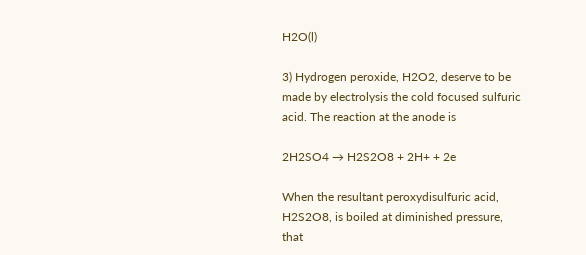H2O(l)

3) Hydrogen peroxide, H2O2, deserve to be made by electrolysis the cold focused sulfuric acid. The reaction at the anode is

2H2SO4 → H2S2O8 + 2H+ + 2e

When the resultant peroxydisulfuric acid, H2S2O8, is boiled at diminished pressure, that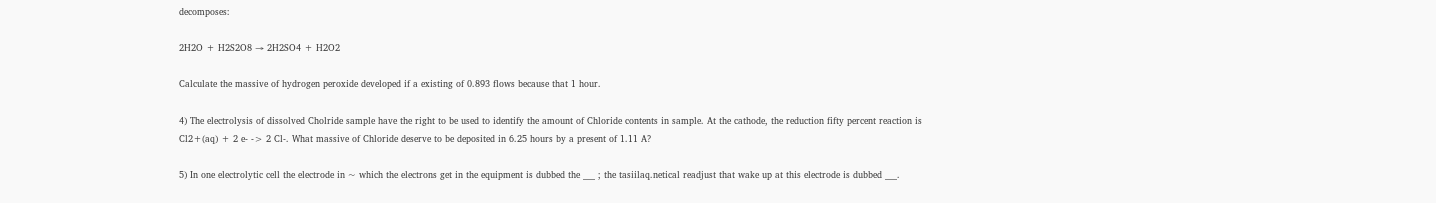decomposes:

2H2O + H2S2O8 → 2H2SO4 + H2O2

Calculate the massive of hydrogen peroxide developed if a existing of 0.893 flows because that 1 hour.

4) The electrolysis of dissolved Cholride sample have the right to be used to identify the amount of Chloride contents in sample. At the cathode, the reduction fifty percent reaction is Cl2+(aq) + 2 e- -> 2 Cl-. What massive of Chloride deserve to be deposited in 6.25 hours by a present of 1.11 A?

5) In one electrolytic cell the electrode in ~ which the electrons get in the equipment is dubbed the ___ ; the tasiilaq.netical readjust that wake up at this electrode is dubbed ___.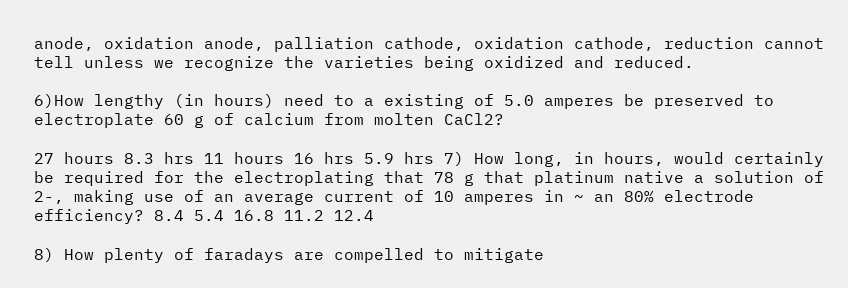anode, oxidation anode, palliation cathode, oxidation cathode, reduction cannot tell unless we recognize the varieties being oxidized and reduced.

6)How lengthy (in hours) need to a existing of 5.0 amperes be preserved to electroplate 60 g of calcium from molten CaCl2?

27 hours 8.3 hrs 11 hours 16 hrs 5.9 hrs 7) How long, in hours, would certainly be required for the electroplating that 78 g that platinum native a solution of 2-, making use of an average current of 10 amperes in ~ an 80% electrode efficiency? 8.4 5.4 16.8 11.2 12.4

8) How plenty of faradays are compelled to mitigate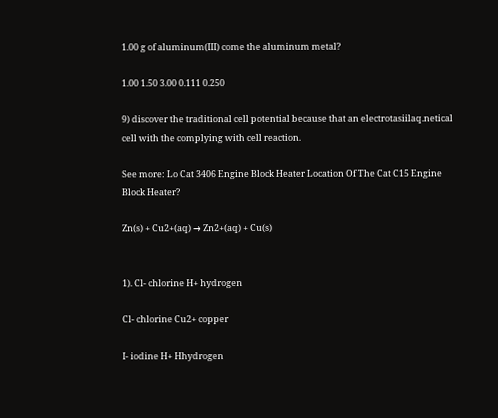1.00 g of aluminum(III) come the aluminum metal?

1.00 1.50 3.00 0.111 0.250

9) discover the traditional cell potential because that an electrotasiilaq.netical cell with the complying with cell reaction.

See more: Lo Cat 3406 Engine Block Heater Location Of The Cat C15 Engine Block Heater?

Zn(s) + Cu2+(aq) → Zn2+(aq) + Cu(s)


1). Cl- chlorine H+ hydrogen

Cl- chlorine Cu2+ copper

I- iodine H+ Hhydrogen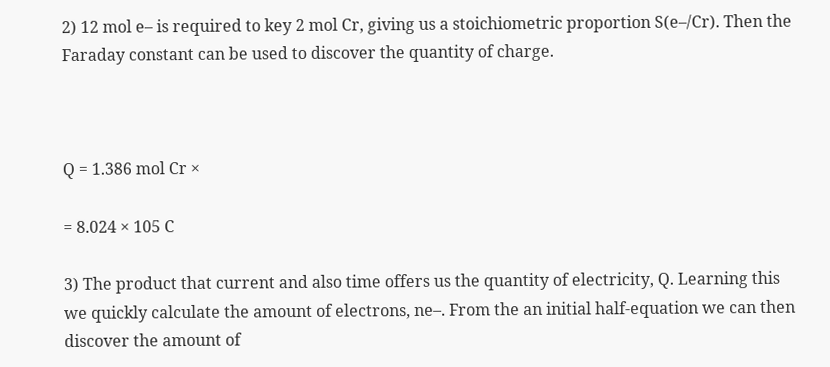2) 12 mol e– is required to key 2 mol Cr, giving us a stoichiometric proportion S(e–/Cr). Then the Faraday constant can be used to discover the quantity of charge.



Q = 1.386 mol Cr ×

= 8.024 × 105 C

3) The product that current and also time offers us the quantity of electricity, Q. Learning this we quickly calculate the amount of electrons, ne–. From the an initial half-equation we can then discover the amount of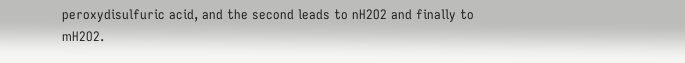peroxydisulfuric acid, and the second leads to nH2O2 and finally to mH2O2.